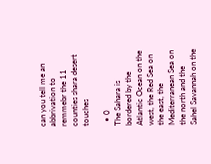can you tell me an abbrivation to remmebr the 11 counties shara desert touches

  • 0
The Sahara is bordered by the Atlantic Ocean on the west, the Red Sea on the east, the Mediterranean Sea on the north and the Sahel Savannah on the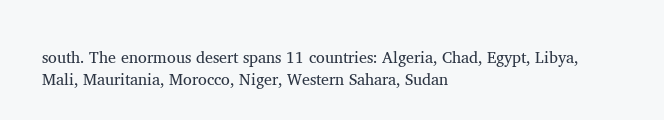south. The enormous desert spans 11 countries: Algeria, Chad, Egypt, Libya, Mali, Mauritania, Morocco, Niger, Western Sahara, Sudan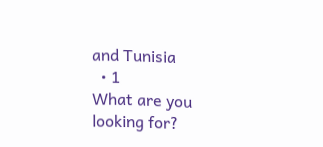and Tunisia
  • 1
What are you looking for?